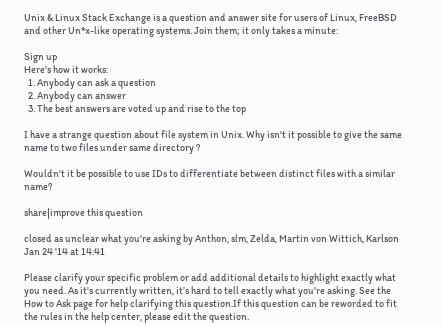Unix & Linux Stack Exchange is a question and answer site for users of Linux, FreeBSD and other Un*x-like operating systems. Join them; it only takes a minute:

Sign up
Here's how it works:
  1. Anybody can ask a question
  2. Anybody can answer
  3. The best answers are voted up and rise to the top

I have a strange question about file system in Unix. Why isn't it possible to give the same name to two files under same directory ?

Wouldn't it be possible to use IDs to differentiate between distinct files with a similar name?

share|improve this question

closed as unclear what you're asking by Anthon, slm, Zelda, Martin von Wittich, Karlson Jan 24 '14 at 14:41

Please clarify your specific problem or add additional details to highlight exactly what you need. As it's currently written, it’s hard to tell exactly what you're asking. See the How to Ask page for help clarifying this question.If this question can be reworded to fit the rules in the help center, please edit the question.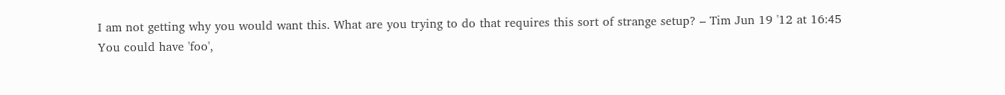I am not getting why you would want this. What are you trying to do that requires this sort of strange setup? – Tim Jun 19 '12 at 16:45
You could have 'foo',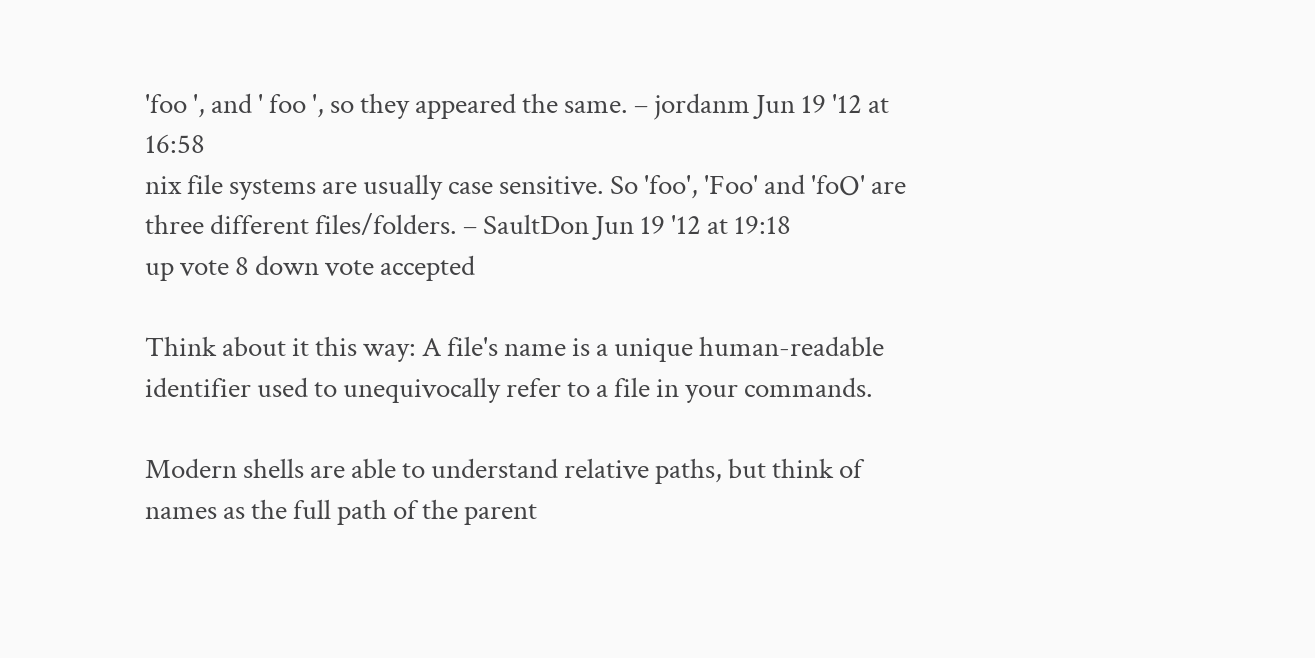'foo ', and ' foo ', so they appeared the same. – jordanm Jun 19 '12 at 16:58
nix file systems are usually case sensitive. So 'foo', 'Foo' and 'foO' are three different files/folders. – SaultDon Jun 19 '12 at 19:18
up vote 8 down vote accepted

Think about it this way: A file's name is a unique human-readable identifier used to unequivocally refer to a file in your commands.

Modern shells are able to understand relative paths, but think of names as the full path of the parent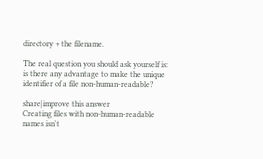directory + the filename.

The real question you should ask yourself is: is there any advantage to make the unique identifier of a file non-human-readable?

share|improve this answer
Creating files with non-human-readable names isn't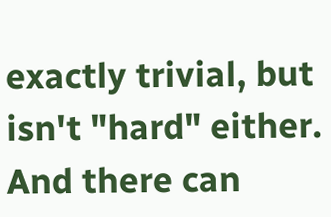exactly trivial, but isn't "hard" either. And there can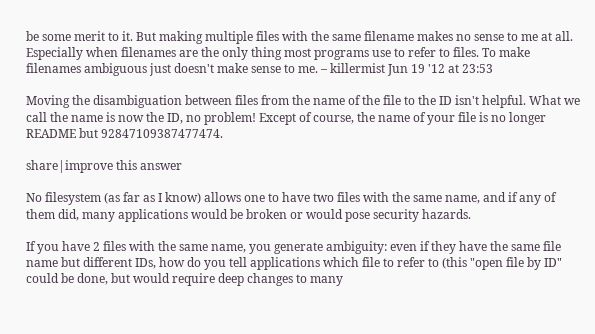be some merit to it. But making multiple files with the same filename makes no sense to me at all. Especially when filenames are the only thing most programs use to refer to files. To make filenames ambiguous just doesn't make sense to me. – killermist Jun 19 '12 at 23:53

Moving the disambiguation between files from the name of the file to the ID isn't helpful. What we call the name is now the ID, no problem! Except of course, the name of your file is no longer README but 92847109387477474.

share|improve this answer

No filesystem (as far as I know) allows one to have two files with the same name, and if any of them did, many applications would be broken or would pose security hazards.

If you have 2 files with the same name, you generate ambiguity: even if they have the same file name but different IDs, how do you tell applications which file to refer to (this "open file by ID" could be done, but would require deep changes to many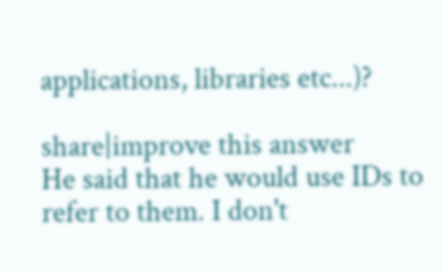applications, libraries etc...)?

share|improve this answer
He said that he would use IDs to refer to them. I don't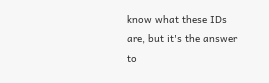know what these IDs are, but it's the answer to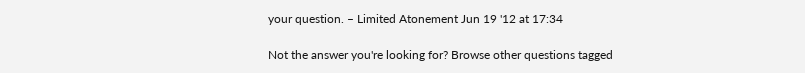your question. – Limited Atonement Jun 19 '12 at 17:34

Not the answer you're looking for? Browse other questions tagged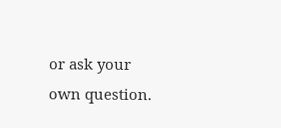or ask your own question.